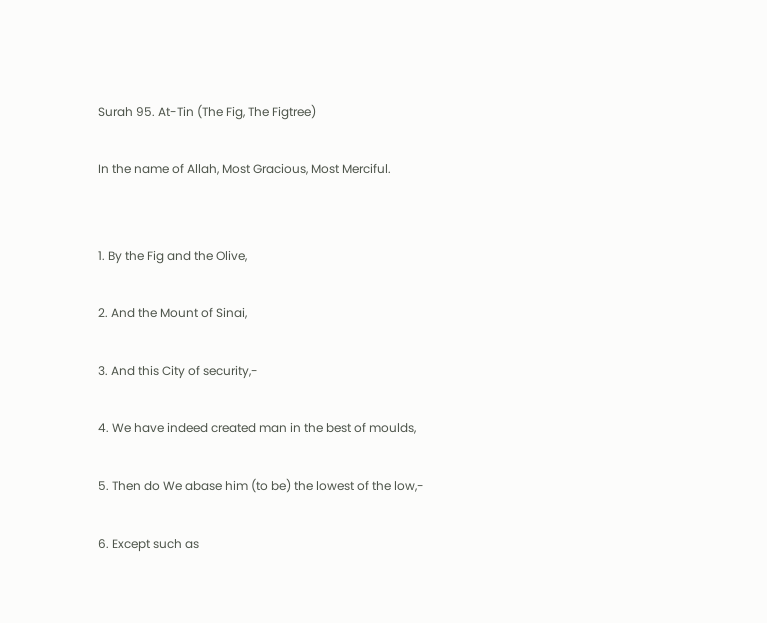Surah 95. At-Tin (The Fig, The Figtree)

In the name of Allah, Most Gracious, Most Merciful.


1. By the Fig and the Olive,

2. And the Mount of Sinai,

3. And this City of security,-

4. We have indeed created man in the best of moulds,

5. Then do We abase him (to be) the lowest of the low,-

6. Except such as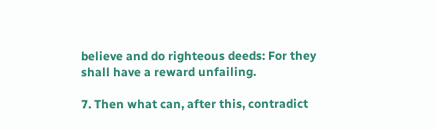believe and do righteous deeds: For they shall have a reward unfailing.

7. Then what can, after this, contradict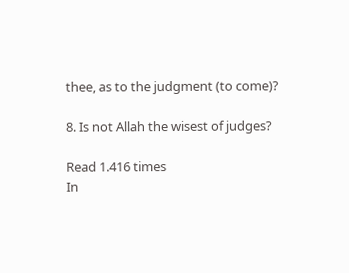thee, as to the judgment (to come)?

8. Is not Allah the wisest of judges?

Read 1.416 times
In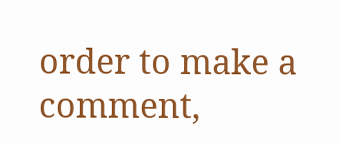order to make a comment,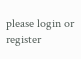please login or register